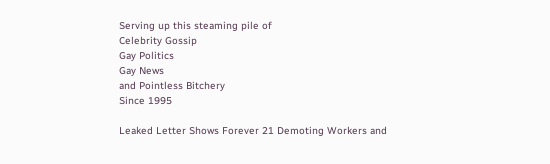Serving up this steaming pile of
Celebrity Gossip
Gay Politics
Gay News
and Pointless Bitchery
Since 1995

Leaked Letter Shows Forever 21 Demoting Workers and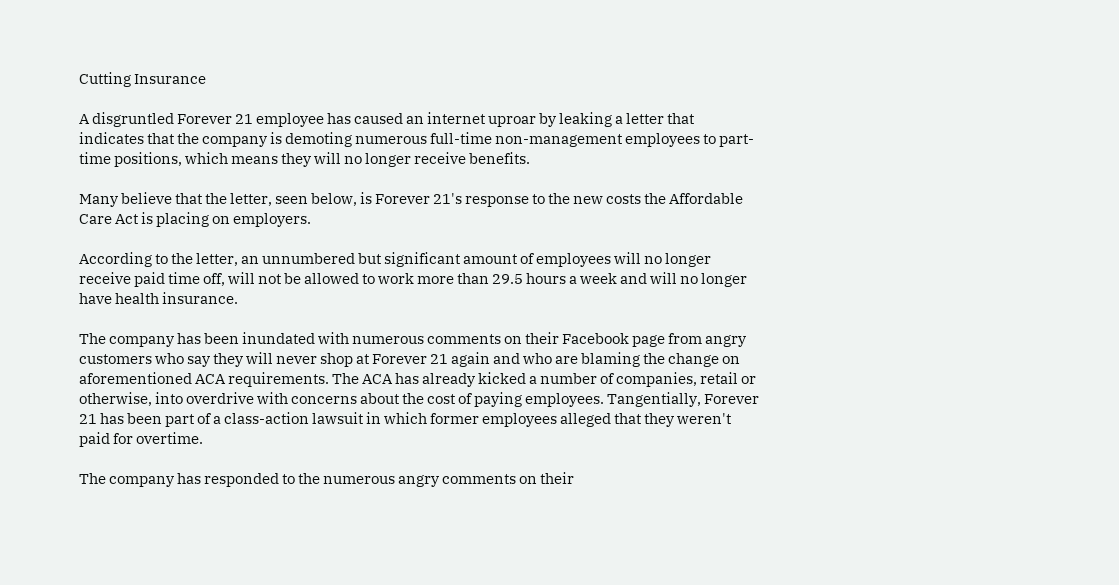Cutting Insurance

A disgruntled Forever 21 employee has caused an internet uproar by leaking a letter that indicates that the company is demoting numerous full-time non-management employees to part-time positions, which means they will no longer receive benefits.

Many believe that the letter, seen below, is Forever 21's response to the new costs the Affordable Care Act is placing on employers.

According to the letter, an unnumbered but significant amount of employees will no longer receive paid time off, will not be allowed to work more than 29.5 hours a week and will no longer have health insurance.

The company has been inundated with numerous comments on their Facebook page from angry customers who say they will never shop at Forever 21 again and who are blaming the change on aforementioned ACA requirements. The ACA has already kicked a number of companies, retail or otherwise, into overdrive with concerns about the cost of paying employees. Tangentially, Forever 21 has been part of a class-action lawsuit in which former employees alleged that they weren't paid for overtime.

The company has responded to the numerous angry comments on their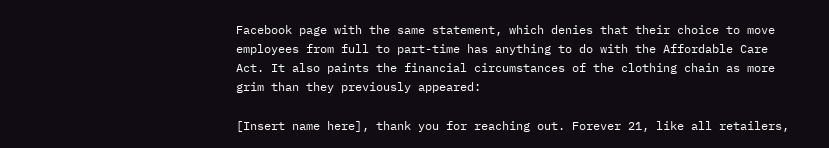Facebook page with the same statement, which denies that their choice to move employees from full to part-time has anything to do with the Affordable Care Act. It also paints the financial circumstances of the clothing chain as more grim than they previously appeared:

[Insert name here], thank you for reaching out. Forever 21, like all retailers,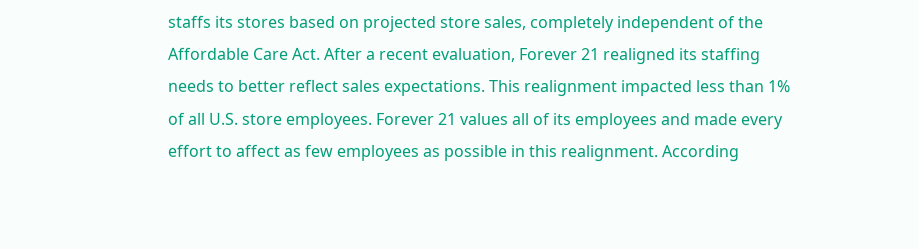staffs its stores based on projected store sales, completely independent of the Affordable Care Act. After a recent evaluation, Forever 21 realigned its staffing needs to better reflect sales expectations. This realignment impacted less than 1% of all U.S. store employees. Forever 21 values all of its employees and made every effort to affect as few employees as possible in this realignment. According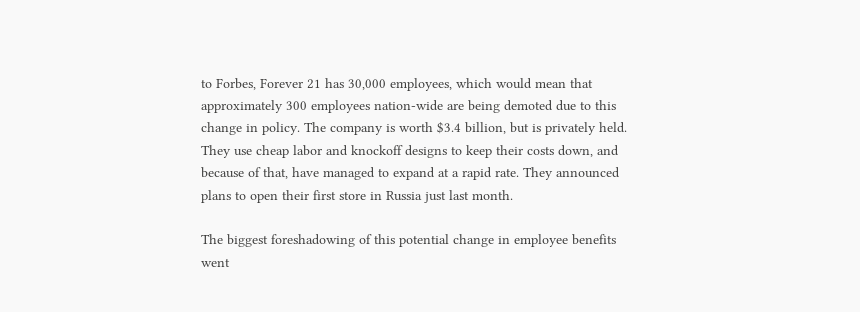to Forbes, Forever 21 has 30,000 employees, which would mean that approximately 300 employees nation-wide are being demoted due to this change in policy. The company is worth $3.4 billion, but is privately held. They use cheap labor and knockoff designs to keep their costs down, and because of that, have managed to expand at a rapid rate. They announced plans to open their first store in Russia just last month.

The biggest foreshadowing of this potential change in employee benefits went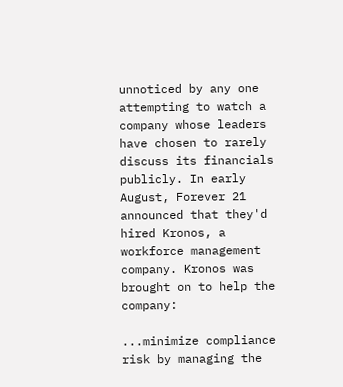unnoticed by any one attempting to watch a company whose leaders have chosen to rarely discuss its financials publicly. In early August, Forever 21 announced that they'd hired Kronos, a workforce management company. Kronos was brought on to help the company:

...minimize compliance risk by managing the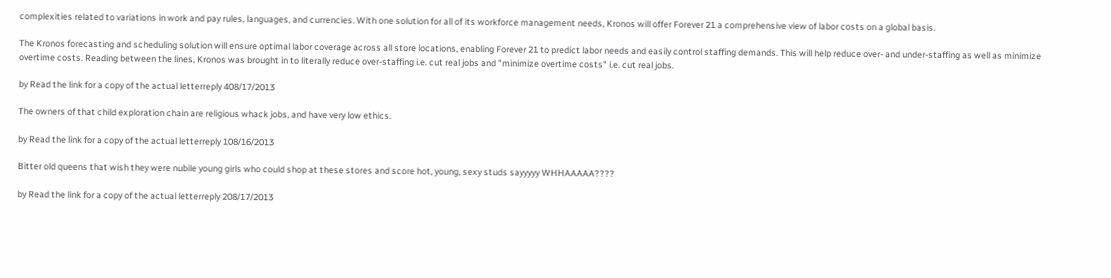complexities related to variations in work and pay rules, languages, and currencies. With one solution for all of its workforce management needs, Kronos will offer Forever 21 a comprehensive view of labor costs on a global basis.

The Kronos forecasting and scheduling solution will ensure optimal labor coverage across all store locations, enabling Forever 21 to predict labor needs and easily control staffing demands. This will help reduce over- and under-staffing as well as minimize overtime costs. Reading between the lines, Kronos was brought in to literally reduce over-staffing i.e. cut real jobs and "minimize overtime costs" i.e. cut real jobs.

by Read the link for a copy of the actual letterreply 408/17/2013

The owners of that child exploration chain are religious whack jobs, and have very low ethics.

by Read the link for a copy of the actual letterreply 108/16/2013

Bitter old queens that wish they were nubile young girls who could shop at these stores and score hot, young, sexy studs sayyyyy WHHAAAAA????

by Read the link for a copy of the actual letterreply 208/17/2013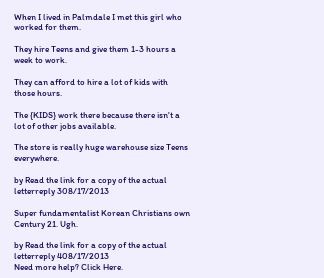When I lived in Palmdale I met this girl who worked for them.

They hire Teens and give them 1-3 hours a week to work.

They can afford to hire a lot of kids with those hours.

The {KIDS} work there because there isn't a lot of other jobs available.

The store is really huge warehouse size Teens everywhere.

by Read the link for a copy of the actual letterreply 308/17/2013

Super fundamentalist Korean Christians own Century 21. Ugh.

by Read the link for a copy of the actual letterreply 408/17/2013
Need more help? Click Here.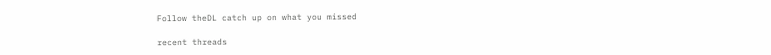Follow theDL catch up on what you missed

recent threads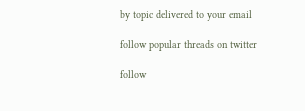by topic delivered to your email

follow popular threads on twitter

follow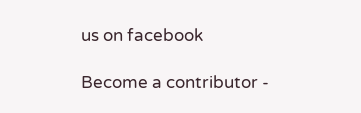us on facebook

Become a contributor -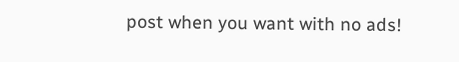post when you want with no ads!